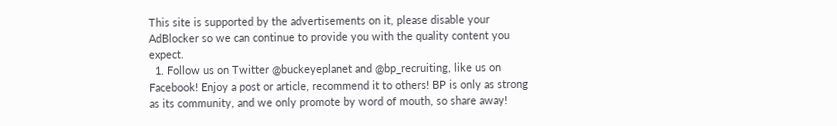This site is supported by the advertisements on it, please disable your AdBlocker so we can continue to provide you with the quality content you expect.
  1. Follow us on Twitter @buckeyeplanet and @bp_recruiting, like us on Facebook! Enjoy a post or article, recommend it to others! BP is only as strong as its community, and we only promote by word of mouth, so share away!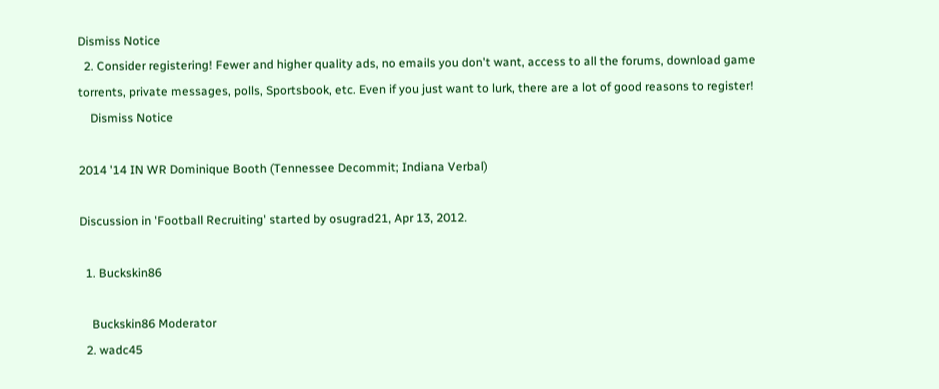Dismiss Notice
  2. Consider registering! Fewer and higher quality ads, no emails you don't want, access to all the forums, download game torrents, private messages, polls, Sportsbook, etc. Even if you just want to lurk, there are a lot of good reasons to register!
    Dismiss Notice

2014 '14 IN WR Dominique Booth (Tennessee Decommit; Indiana Verbal)

Discussion in 'Football Recruiting' started by osugrad21, Apr 13, 2012.

  1. Buckskin86

    Buckskin86 Moderator
  2. wadc45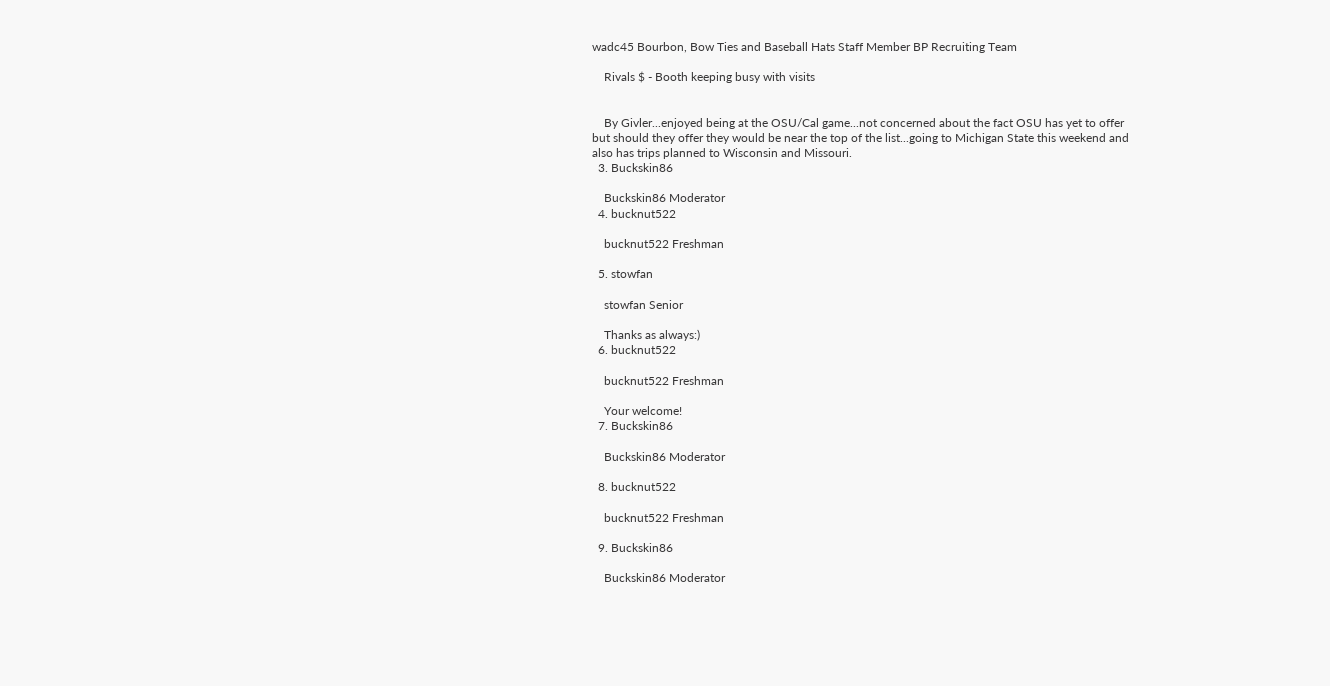wadc45 Bourbon, Bow Ties and Baseball Hats Staff Member BP Recruiting Team

    Rivals $ - Booth keeping busy with visits


    By Givler...enjoyed being at the OSU/Cal game...not concerned about the fact OSU has yet to offer but should they offer they would be near the top of the list...going to Michigan State this weekend and also has trips planned to Wisconsin and Missouri.
  3. Buckskin86

    Buckskin86 Moderator
  4. bucknut522

    bucknut522 Freshman

  5. stowfan

    stowfan Senior

    Thanks as always:)
  6. bucknut522

    bucknut522 Freshman

    Your welcome!
  7. Buckskin86

    Buckskin86 Moderator

  8. bucknut522

    bucknut522 Freshman

  9. Buckskin86

    Buckskin86 Moderator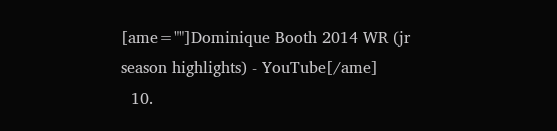[ame=""]Dominique Booth 2014 WR (jr season highlights) - YouTube[/ame]
  10.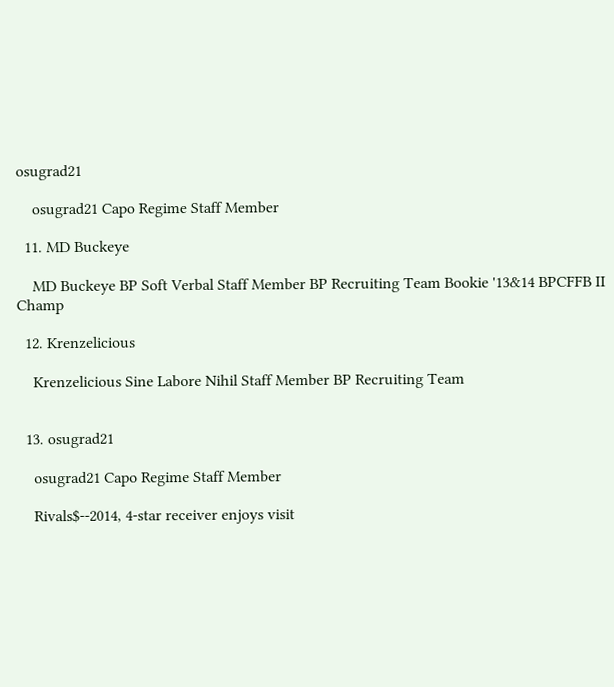osugrad21

    osugrad21 Capo Regime Staff Member

  11. MD Buckeye

    MD Buckeye BP Soft Verbal Staff Member BP Recruiting Team Bookie '13&14 BPCFFB II Champ

  12. Krenzelicious

    Krenzelicious Sine Labore Nihil Staff Member BP Recruiting Team


  13. osugrad21

    osugrad21 Capo Regime Staff Member

    Rivals$--2014, 4-star receiver enjoys visit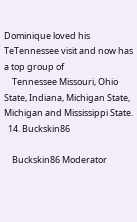Dominique loved his TeTennessee visit and now has a top group of
    Tennessee Missouri, Ohio State, Indiana, Michigan State, Michigan and Mississippi State.
  14. Buckskin86

    Buckskin86 Moderator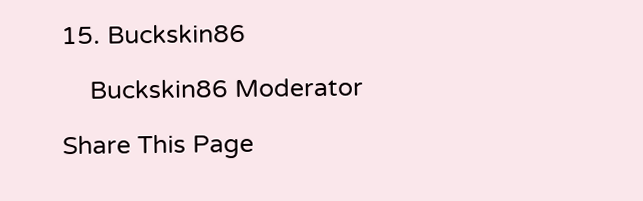15. Buckskin86

    Buckskin86 Moderator

Share This Page